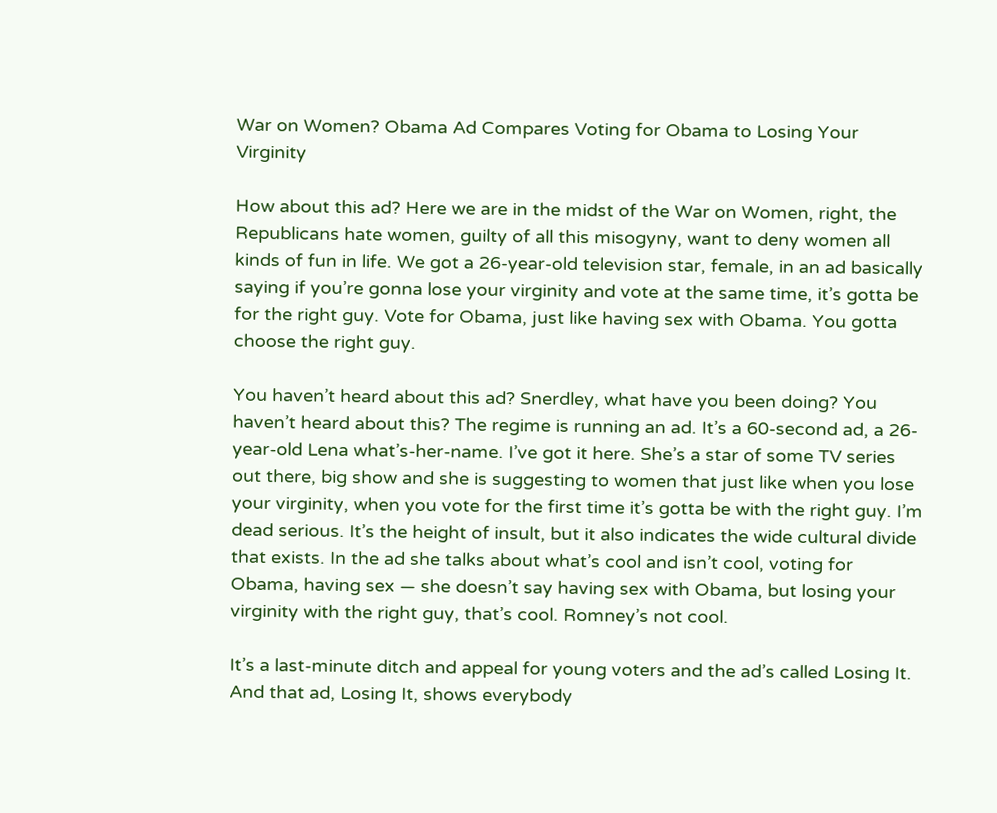War on Women? Obama Ad Compares Voting for Obama to Losing Your Virginity

How about this ad? Here we are in the midst of the War on Women, right, the Republicans hate women, guilty of all this misogyny, want to deny women all kinds of fun in life. We got a 26-year-old television star, female, in an ad basically saying if you’re gonna lose your virginity and vote at the same time, it’s gotta be for the right guy. Vote for Obama, just like having sex with Obama. You gotta choose the right guy.

You haven’t heard about this ad? Snerdley, what have you been doing? You haven’t heard about this? The regime is running an ad. It’s a 60-second ad, a 26-year-old Lena what’s-her-name. I’ve got it here. She’s a star of some TV series out there, big show and she is suggesting to women that just like when you lose your virginity, when you vote for the first time it’s gotta be with the right guy. I’m dead serious. It’s the height of insult, but it also indicates the wide cultural divide that exists. In the ad she talks about what’s cool and isn’t cool, voting for Obama, having sex — she doesn’t say having sex with Obama, but losing your virginity with the right guy, that’s cool. Romney’s not cool.

It’s a last-minute ditch and appeal for young voters and the ad’s called Losing It. And that ad, Losing It, shows everybody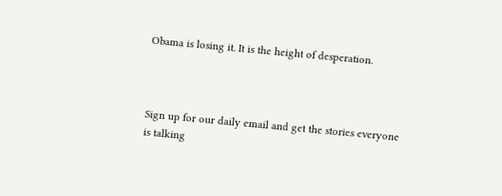Obama is losing it. It is the height of desperation.



Sign up for our daily email and get the stories everyone is talking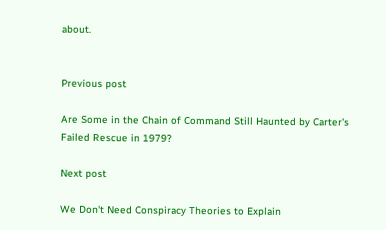about.


Previous post

Are Some in the Chain of Command Still Haunted by Carter's Failed Rescue in 1979?

Next post

We Don't Need Conspiracy Theories to Explain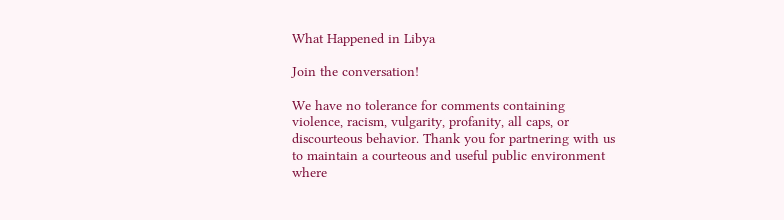What Happened in Libya

Join the conversation!

We have no tolerance for comments containing violence, racism, vulgarity, profanity, all caps, or discourteous behavior. Thank you for partnering with us to maintain a courteous and useful public environment where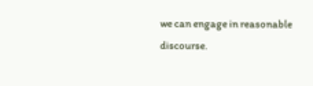we can engage in reasonable discourse.